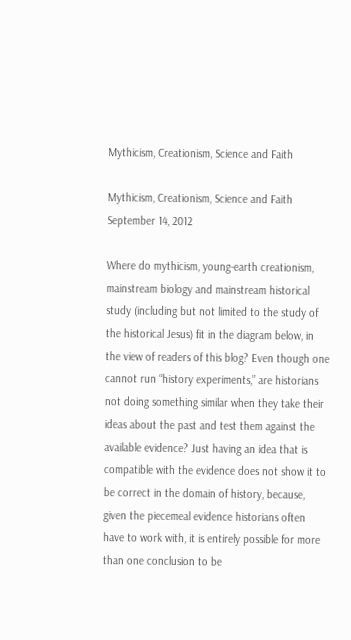Mythicism, Creationism, Science and Faith

Mythicism, Creationism, Science and Faith September 14, 2012

Where do mythicism, young-earth creationism, mainstream biology and mainstream historical study (including but not limited to the study of the historical Jesus) fit in the diagram below, in the view of readers of this blog? Even though one cannot run “history experiments,” are historians not doing something similar when they take their ideas about the past and test them against the available evidence? Just having an idea that is compatible with the evidence does not show it to be correct in the domain of history, because, given the piecemeal evidence historians often have to work with, it is entirely possible for more than one conclusion to be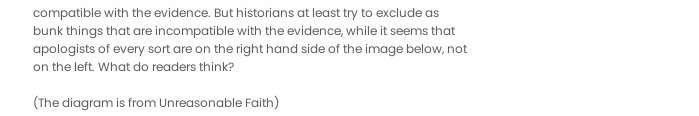compatible with the evidence. But historians at least try to exclude as bunk things that are incompatible with the evidence, while it seems that apologists of every sort are on the right hand side of the image below, not on the left. What do readers think?

(The diagram is from Unreasonable Faith)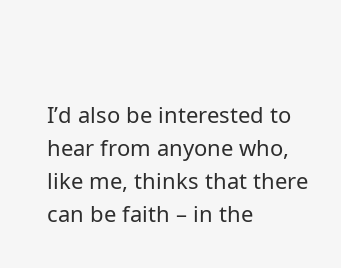I’d also be interested to hear from anyone who, like me, thinks that there can be faith – in the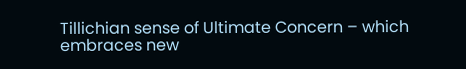Tillichian sense of Ultimate Concern – which embraces new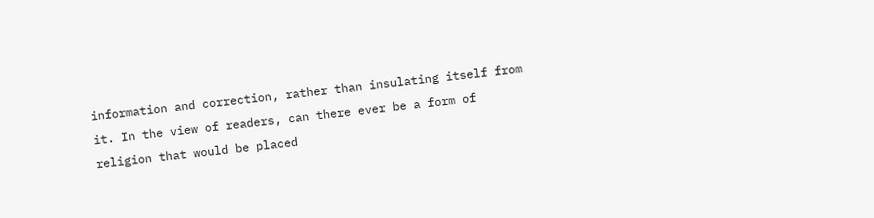information and correction, rather than insulating itself from it. In the view of readers, can there ever be a form of religion that would be placed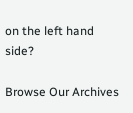on the left hand side?

Browse Our Archives